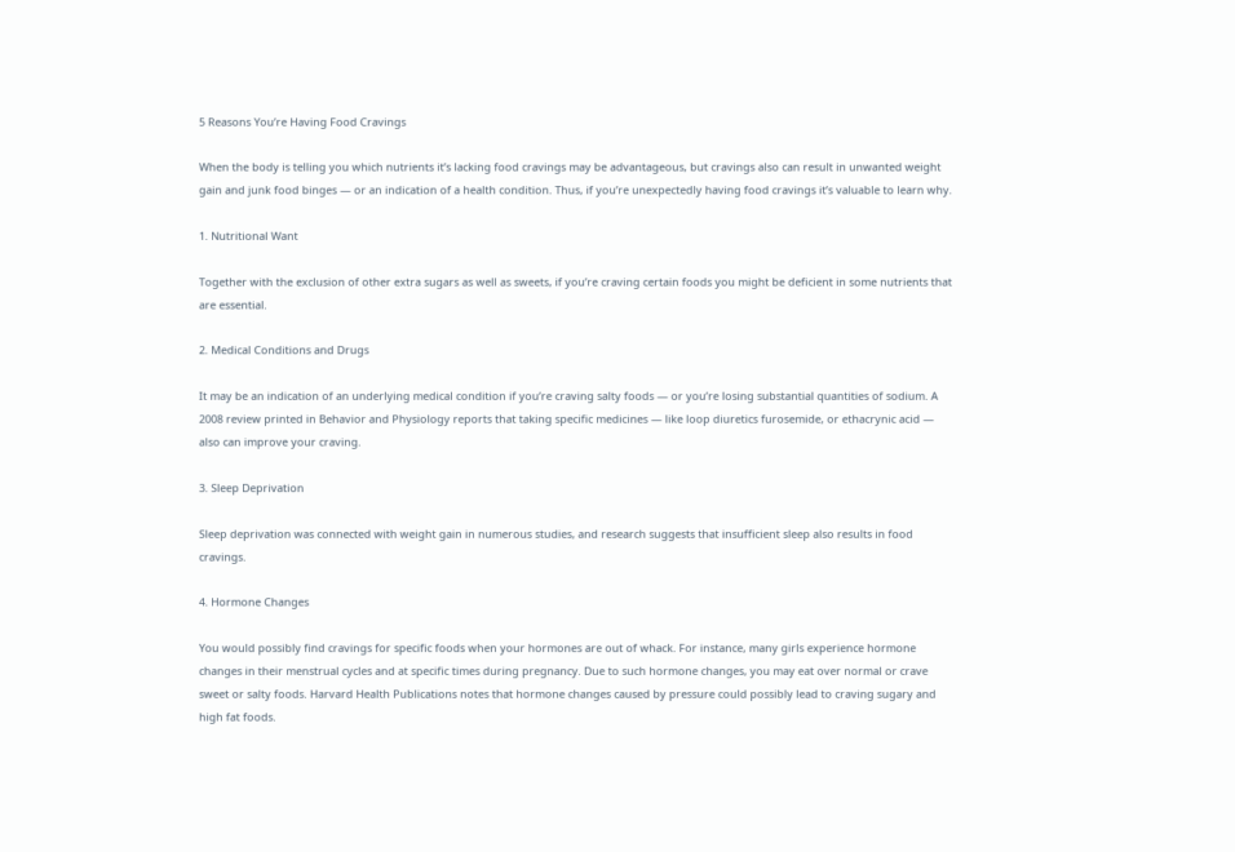5 Reasons You’re Having Food Cravings

When the body is telling you which nutrients it’s lacking food cravings may be advantageous, but cravings also can result in unwanted weight gain and junk food binges — or an indication of a health condition. Thus, if you’re unexpectedly having food cravings it’s valuable to learn why.

1. Nutritional Want

Together with the exclusion of other extra sugars as well as sweets, if you’re craving certain foods you might be deficient in some nutrients that are essential.

2. Medical Conditions and Drugs

It may be an indication of an underlying medical condition if you’re craving salty foods — or you’re losing substantial quantities of sodium. A 2008 review printed in Behavior and Physiology reports that taking specific medicines — like loop diuretics furosemide, or ethacrynic acid — also can improve your craving.

3. Sleep Deprivation

Sleep deprivation was connected with weight gain in numerous studies, and research suggests that insufficient sleep also results in food cravings.

4. Hormone Changes

You would possibly find cravings for specific foods when your hormones are out of whack. For instance, many girls experience hormone changes in their menstrual cycles and at specific times during pregnancy. Due to such hormone changes, you may eat over normal or crave sweet or salty foods. Harvard Health Publications notes that hormone changes caused by pressure could possibly lead to craving sugary and high fat foods.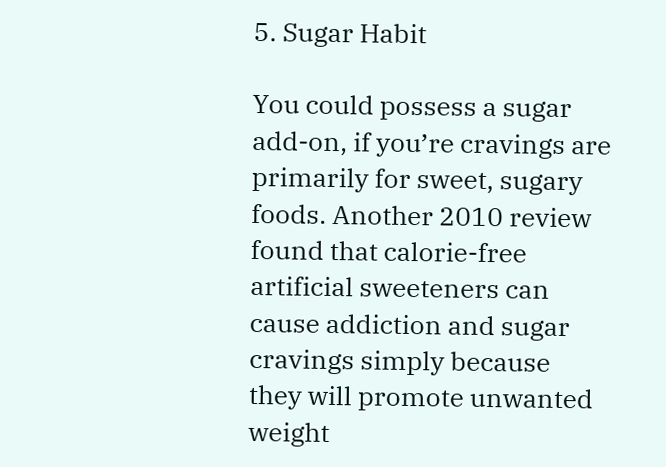5. Sugar Habit

You could possess a sugar add-on, if you’re cravings are primarily for sweet, sugary foods. Another 2010 review found that calorie-free artificial sweeteners can cause addiction and sugar cravings simply because they will promote unwanted weight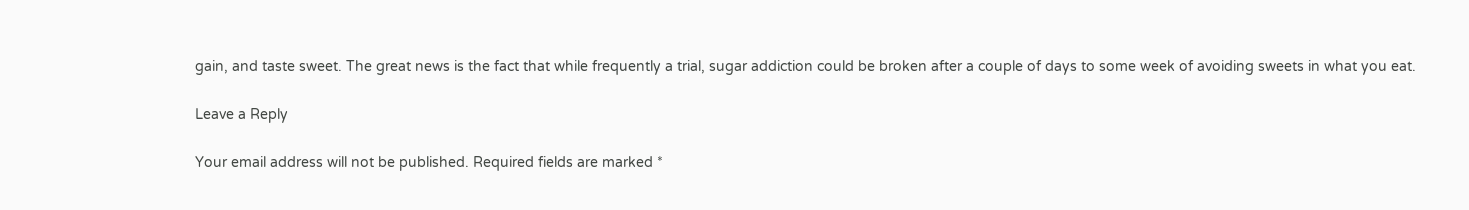gain, and taste sweet. The great news is the fact that while frequently a trial, sugar addiction could be broken after a couple of days to some week of avoiding sweets in what you eat.

Leave a Reply

Your email address will not be published. Required fields are marked *